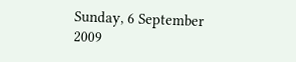Sunday, 6 September 2009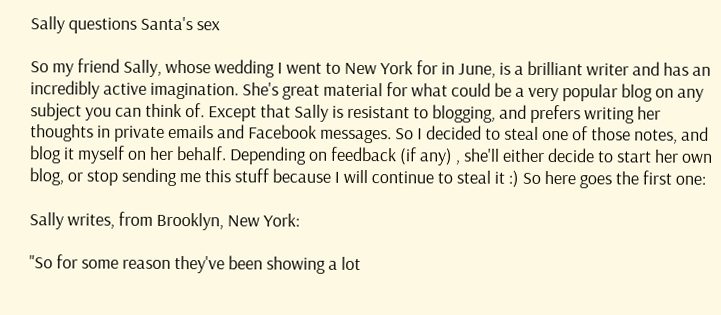Sally questions Santa's sex

So my friend Sally, whose wedding I went to New York for in June, is a brilliant writer and has an incredibly active imagination. She's great material for what could be a very popular blog on any subject you can think of. Except that Sally is resistant to blogging, and prefers writing her thoughts in private emails and Facebook messages. So I decided to steal one of those notes, and blog it myself on her behalf. Depending on feedback (if any) , she'll either decide to start her own blog, or stop sending me this stuff because I will continue to steal it :) So here goes the first one:

Sally writes, from Brooklyn, New York:

"So for some reason they've been showing a lot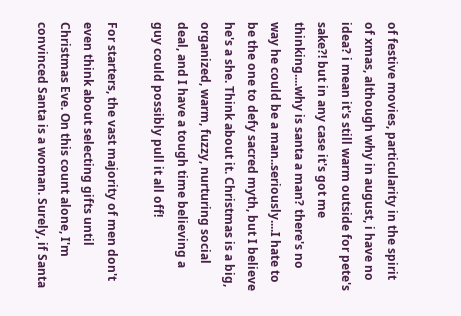of festive movies, particularity in the spirit of xmas, although why in august, i have no idea? i mean it's still warm outside for pete's sake?! but in any case it's got me thinking....why is santa a man? there's no way he could be a man..seriously....I hate to be the one to defy sacred myth, but I believe he's a she. Think about it. Christmas is a big, organized, warm, fuzzy, nurturing social deal, and I have a tough time believing a guy could possibly pull it all off!

For starters, the vast majority of men don't even think about selecting gifts until Christmas Eve. On this count alone, I'm convinced Santa is a woman. Surely, if Santa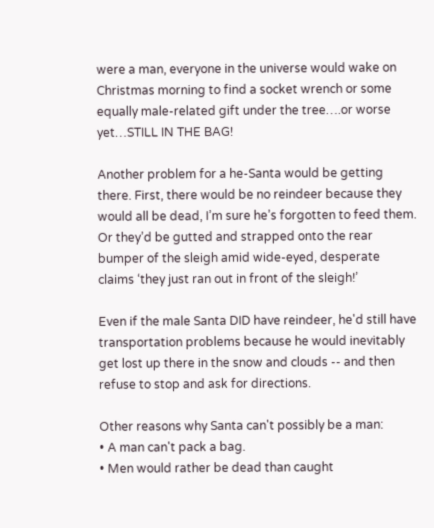were a man, everyone in the universe would wake on Christmas morning to find a socket wrench or some equally male-related gift under the tree….or worse yet…STILL IN THE BAG!

Another problem for a he-Santa would be getting there. First, there would be no reindeer because they would all be dead, I’m sure he’s forgotten to feed them. Or they’d be gutted and strapped onto the rear bumper of the sleigh amid wide-eyed, desperate claims ‘they just ran out in front of the sleigh!’

Even if the male Santa DID have reindeer, he'd still have transportation problems because he would inevitably get lost up there in the snow and clouds -- and then refuse to stop and ask for directions.

Other reasons why Santa can't possibly be a man:
• A man can't pack a bag.
• Men would rather be dead than caught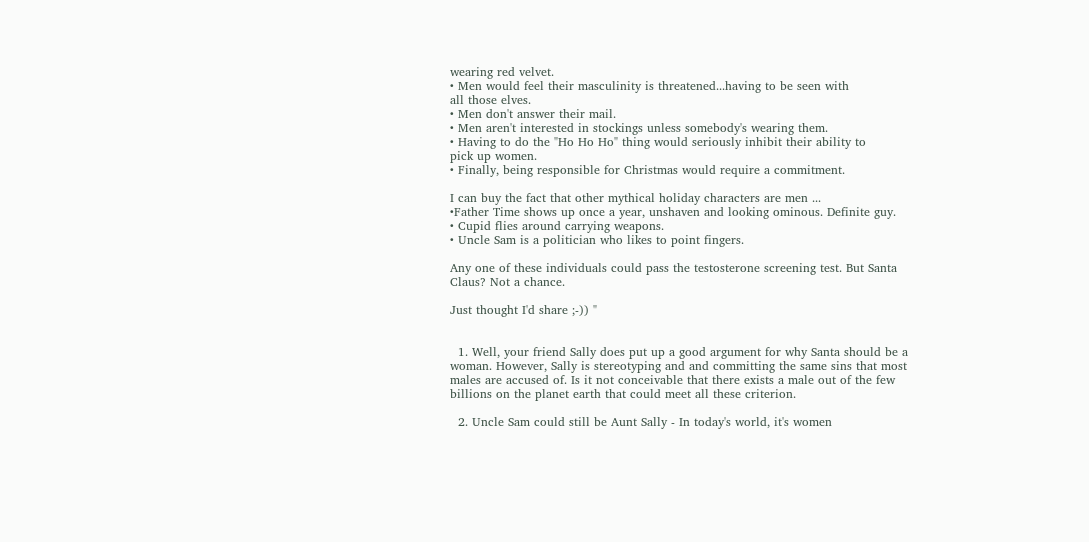wearing red velvet.
• Men would feel their masculinity is threatened...having to be seen with
all those elves.
• Men don't answer their mail.
• Men aren't interested in stockings unless somebody's wearing them.
• Having to do the "Ho Ho Ho" thing would seriously inhibit their ability to
pick up women.
• Finally, being responsible for Christmas would require a commitment.

I can buy the fact that other mythical holiday characters are men ...
•Father Time shows up once a year, unshaven and looking ominous. Definite guy.
• Cupid flies around carrying weapons.
• Uncle Sam is a politician who likes to point fingers.

Any one of these individuals could pass the testosterone screening test. But Santa Claus? Not a chance.

Just thought I'd share ;-)) "


  1. Well, your friend Sally does put up a good argument for why Santa should be a woman. However, Sally is stereotyping and and committing the same sins that most males are accused of. Is it not conceivable that there exists a male out of the few billions on the planet earth that could meet all these criterion.

  2. Uncle Sam could still be Aunt Sally - In today's world, it's women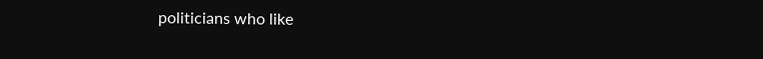politicians who like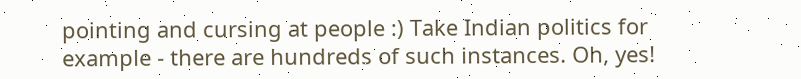pointing and cursing at people :) Take Indian politics for example - there are hundreds of such instances. Oh, yes!